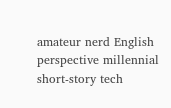amateur nerd English perspective millennial short-story tech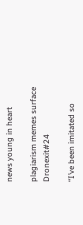news young in heart

plagiarism memes surface Dronexit#24

“I’ve been imitated so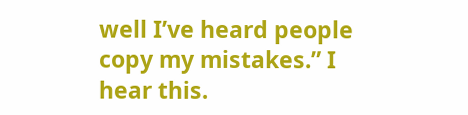well I’ve heard people copy my mistakes.” I hear this.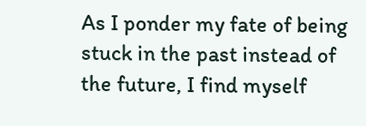As I ponder my fate of being stuck in the past instead of the future, I find myself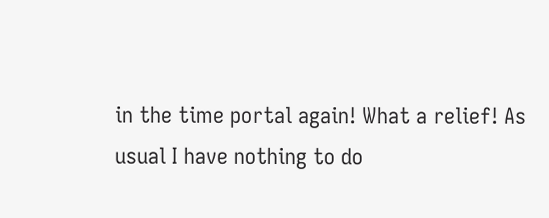in the time portal again! What a relief! As usual I have nothing to do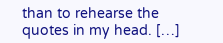than to rehearse the quotes in my head. […]